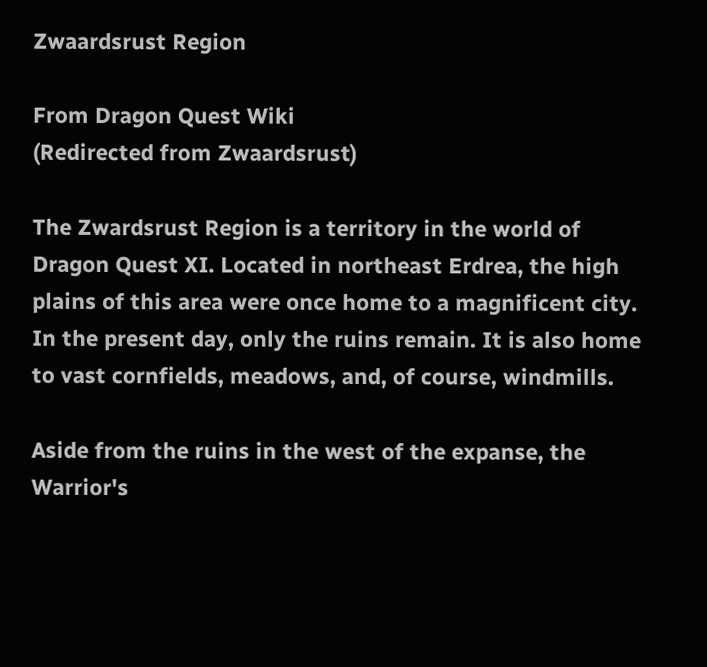Zwaardsrust Region

From Dragon Quest Wiki
(Redirected from Zwaardsrust)

The Zwardsrust Region is a territory in the world of Dragon Quest XI. Located in northeast Erdrea, the high plains of this area were once home to a magnificent city. In the present day, only the ruins remain. It is also home to vast cornfields, meadows, and, of course, windmills.

Aside from the ruins in the west of the expanse, the Warrior's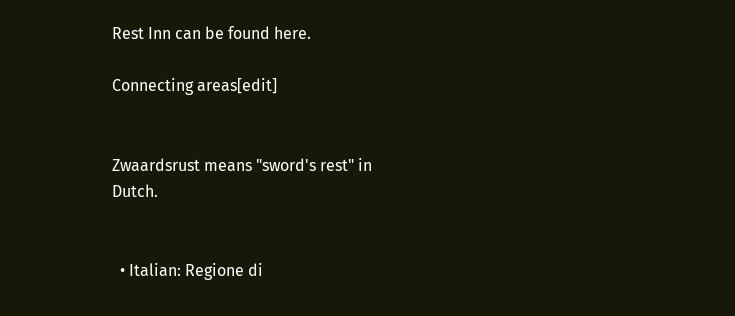Rest Inn can be found here.

Connecting areas[edit]


Zwaardsrust means "sword's rest" in Dutch.


  • Italian: Regione di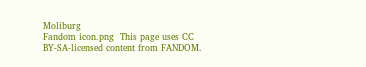Moliburg
Fandom icon.png  This page uses CC BY-SA-licensed content from FANDOM.